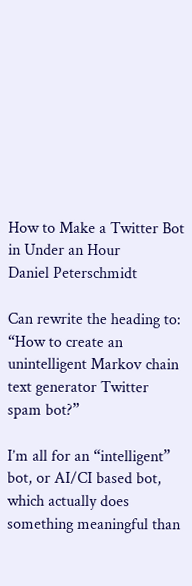How to Make a Twitter Bot in Under an Hour
Daniel Peterschmidt

Can rewrite the heading to: “How to create an unintelligent Markov chain text generator Twitter spam bot?”

I’m all for an “intelligent” bot, or AI/CI based bot, which actually does something meaningful than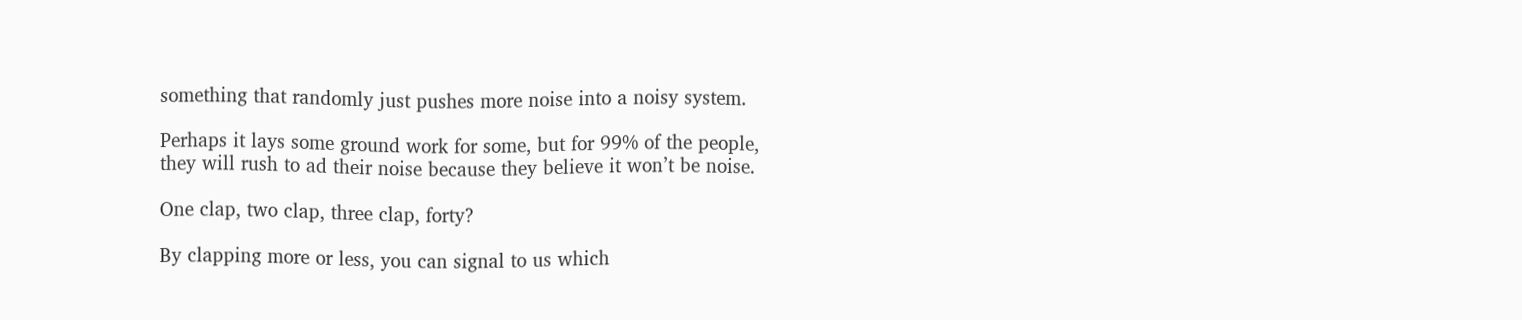something that randomly just pushes more noise into a noisy system.

Perhaps it lays some ground work for some, but for 99% of the people, they will rush to ad their noise because they believe it won’t be noise.

One clap, two clap, three clap, forty?

By clapping more or less, you can signal to us which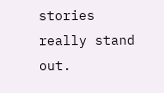stories really stand out.